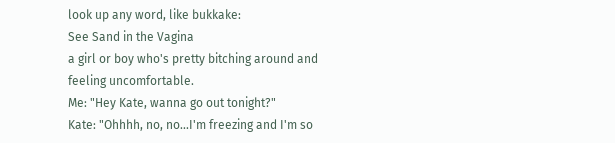look up any word, like bukkake:
See Sand in the Vagina
a girl or boy who's pretty bitching around and feeling uncomfortable.
Me: "Hey Kate, wanna go out tonight?"
Kate: "Ohhhh, no, no...I'm freezing and I'm so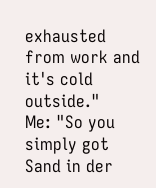exhausted from work and it's cold outside."
Me: "So you simply got Sand in der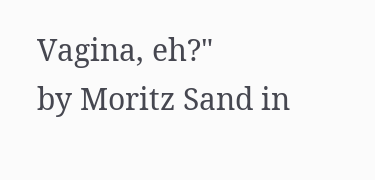Vagina, eh?"
by Moritz Sand in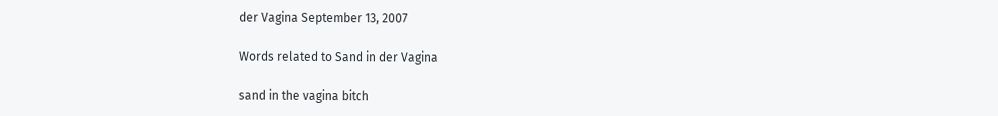der Vagina September 13, 2007

Words related to Sand in der Vagina

sand in the vagina bitch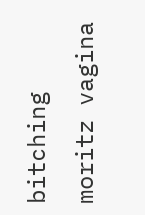bitching moritz vagina